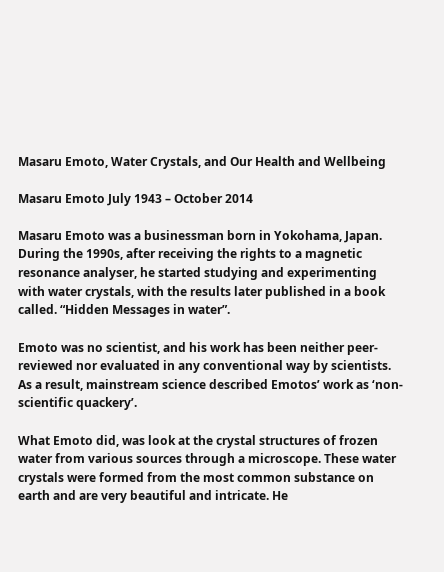Masaru Emoto, Water Crystals, and Our Health and Wellbeing

Masaru Emoto July 1943 – October 2014

Masaru Emoto was a businessman born in Yokohama, Japan. During the 1990s, after receiving the rights to a magnetic resonance analyser, he started studying and experimenting with water crystals, with the results later published in a book called. “Hidden Messages in water”.

Emoto was no scientist, and his work has been neither peer-reviewed nor evaluated in any conventional way by scientists. As a result, mainstream science described Emotos’ work as ‘non-scientific quackery’.

What Emoto did, was look at the crystal structures of frozen water from various sources through a microscope. These water crystals were formed from the most common substance on earth and are very beautiful and intricate. He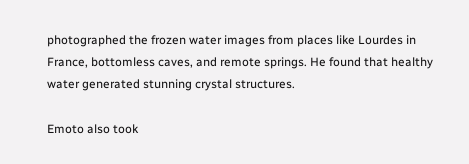photographed the frozen water images from places like Lourdes in France, bottomless caves, and remote springs. He found that healthy water generated stunning crystal structures.

Emoto also took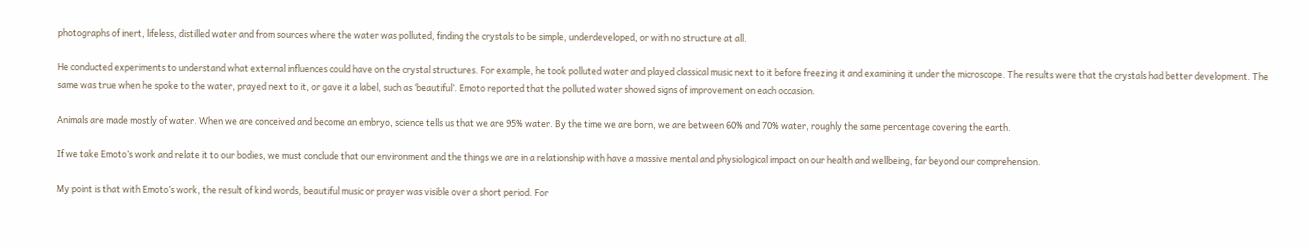photographs of inert, lifeless, distilled water and from sources where the water was polluted, finding the crystals to be simple, underdeveloped, or with no structure at all.

He conducted experiments to understand what external influences could have on the crystal structures. For example, he took polluted water and played classical music next to it before freezing it and examining it under the microscope. The results were that the crystals had better development. The same was true when he spoke to the water, prayed next to it, or gave it a label, such as ‘beautiful’. Emoto reported that the polluted water showed signs of improvement on each occasion.

Animals are made mostly of water. When we are conceived and become an embryo, science tells us that we are 95% water. By the time we are born, we are between 60% and 70% water, roughly the same percentage covering the earth.

If we take Emoto’s work and relate it to our bodies, we must conclude that our environment and the things we are in a relationship with have a massive mental and physiological impact on our health and wellbeing, far beyond our comprehension.

My point is that with Emoto’s work, the result of kind words, beautiful music or prayer was visible over a short period. For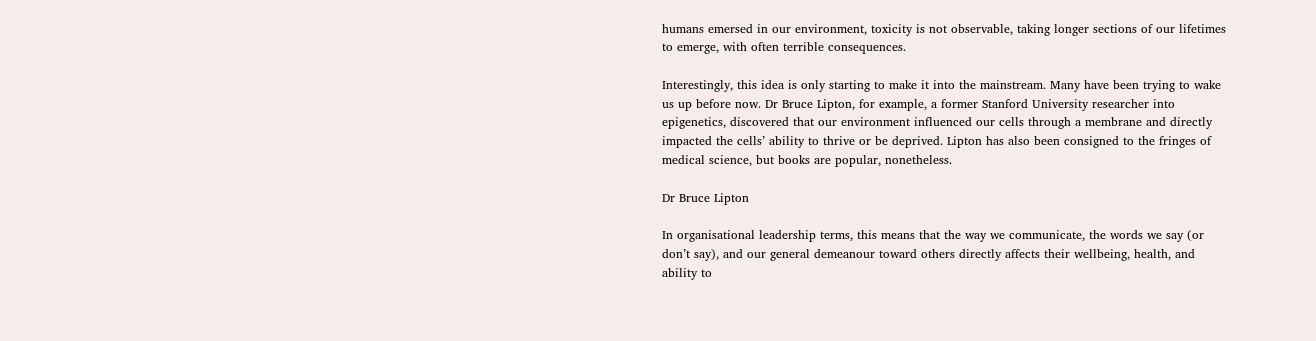humans emersed in our environment, toxicity is not observable, taking longer sections of our lifetimes to emerge, with often terrible consequences.

Interestingly, this idea is only starting to make it into the mainstream. Many have been trying to wake us up before now. Dr Bruce Lipton, for example, a former Stanford University researcher into epigenetics, discovered that our environment influenced our cells through a membrane and directly impacted the cells’ ability to thrive or be deprived. Lipton has also been consigned to the fringes of medical science, but books are popular, nonetheless.

Dr Bruce Lipton

In organisational leadership terms, this means that the way we communicate, the words we say (or don’t say), and our general demeanour toward others directly affects their wellbeing, health, and ability to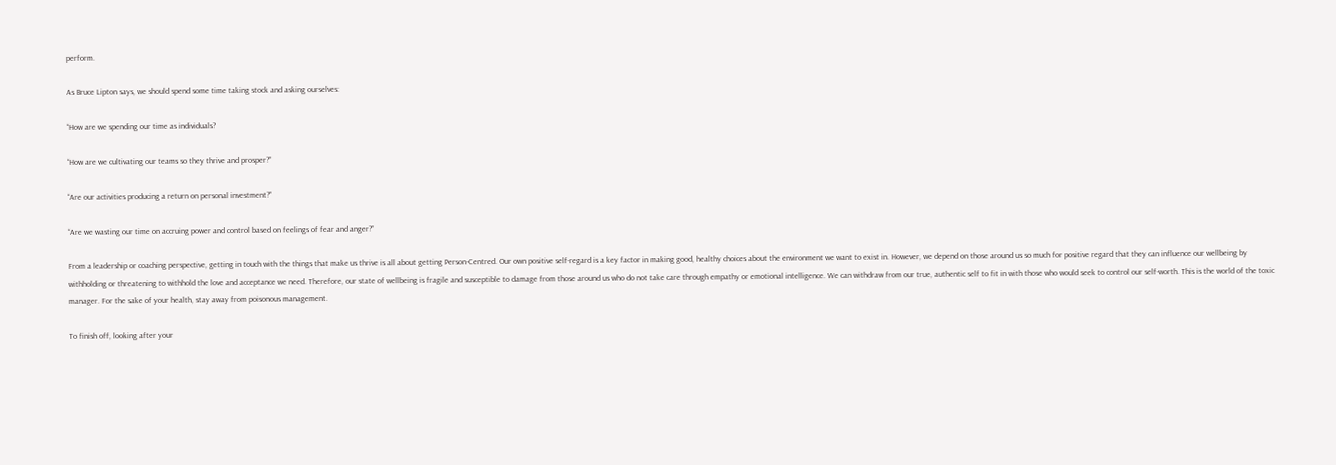perform.

As Bruce Lipton says, we should spend some time taking stock and asking ourselves:

“How are we spending our time as individuals?

“How are we cultivating our teams so they thrive and prosper?”

“Are our activities producing a return on personal investment?”

“Are we wasting our time on accruing power and control based on feelings of fear and anger?”

From a leadership or coaching perspective, getting in touch with the things that make us thrive is all about getting Person-Centred. Our own positive self-regard is a key factor in making good, healthy choices about the environment we want to exist in. However, we depend on those around us so much for positive regard that they can influence our wellbeing by withholding or threatening to withhold the love and acceptance we need. Therefore, our state of wellbeing is fragile and susceptible to damage from those around us who do not take care through empathy or emotional intelligence. We can withdraw from our true, authentic self to fit in with those who would seek to control our self-worth. This is the world of the toxic manager. For the sake of your health, stay away from poisonous management.

To finish off, looking after your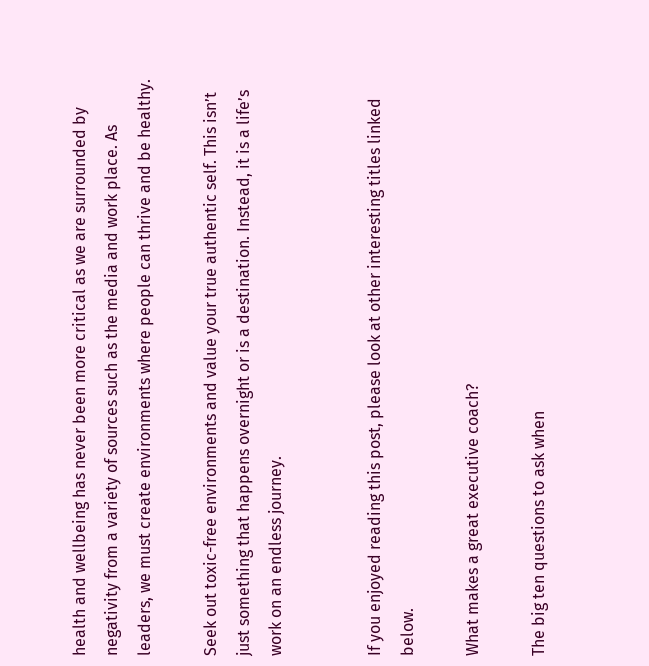health and wellbeing has never been more critical as we are surrounded by negativity from a variety of sources such as the media and work place. As leaders, we must create environments where people can thrive and be healthy.

Seek out toxic-free environments and value your true authentic self. This isn’t just something that happens overnight or is a destination. Instead, it is a life’s work on an endless journey.


If you enjoyed reading this post, please look at other interesting titles linked below.

What makes a great executive coach?

The big ten questions to ask when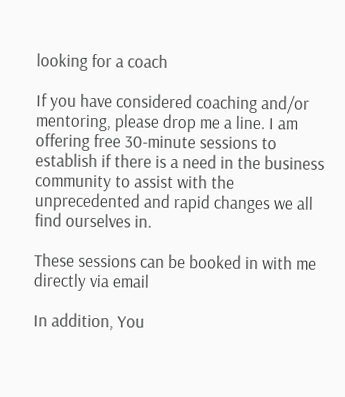looking for a coach

If you have considered coaching and/or mentoring, please drop me a line. I am offering free 30-minute sessions to establish if there is a need in the business community to assist with the unprecedented and rapid changes we all find ourselves in.

These sessions can be booked in with me directly via email

In addition, You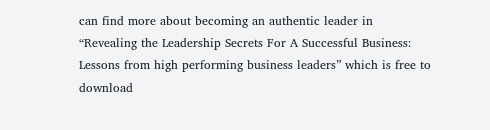can find more about becoming an authentic leader in “Revealing the Leadership Secrets For A Successful Business: Lessons from high performing business leaders” which is free to download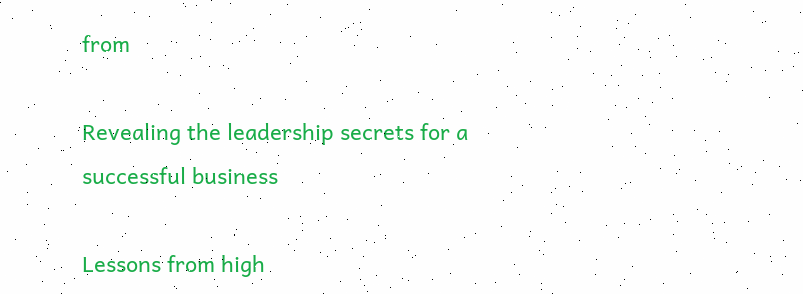from

Revealing the leadership secrets for a successful business

Lessons from high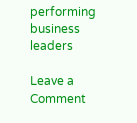performing business leaders

Leave a Comment